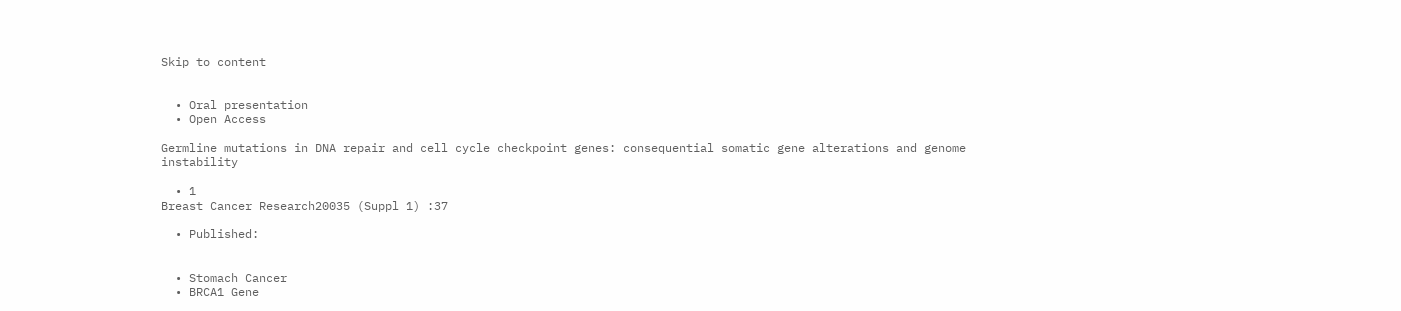Skip to content


  • Oral presentation
  • Open Access

Germline mutations in DNA repair and cell cycle checkpoint genes: consequential somatic gene alterations and genome instability

  • 1
Breast Cancer Research20035 (Suppl 1) :37

  • Published:


  • Stomach Cancer
  • BRCA1 Gene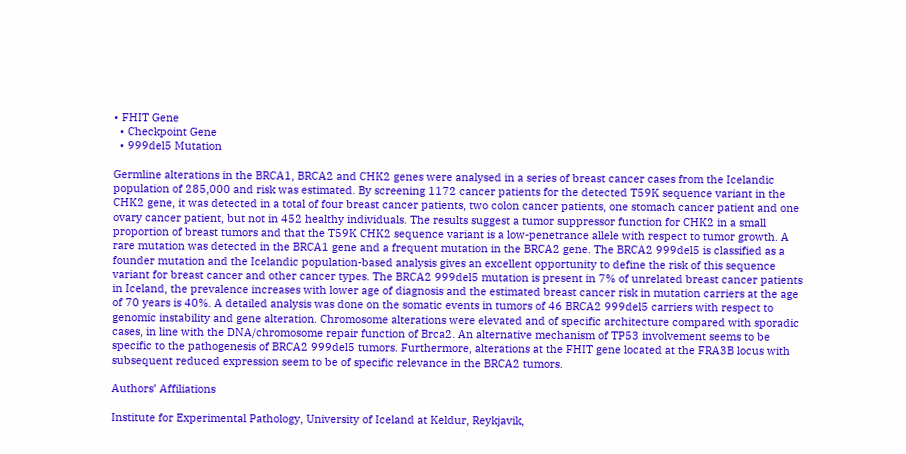• FHIT Gene
  • Checkpoint Gene
  • 999del5 Mutation

Germline alterations in the BRCA1, BRCA2 and CHK2 genes were analysed in a series of breast cancer cases from the Icelandic population of 285,000 and risk was estimated. By screening 1172 cancer patients for the detected T59K sequence variant in the CHK2 gene, it was detected in a total of four breast cancer patients, two colon cancer patients, one stomach cancer patient and one ovary cancer patient, but not in 452 healthy individuals. The results suggest a tumor suppressor function for CHK2 in a small proportion of breast tumors and that the T59K CHK2 sequence variant is a low-penetrance allele with respect to tumor growth. A rare mutation was detected in the BRCA1 gene and a frequent mutation in the BRCA2 gene. The BRCA2 999del5 is classified as a founder mutation and the Icelandic population-based analysis gives an excellent opportunity to define the risk of this sequence variant for breast cancer and other cancer types. The BRCA2 999del5 mutation is present in 7% of unrelated breast cancer patients in Iceland, the prevalence increases with lower age of diagnosis and the estimated breast cancer risk in mutation carriers at the age of 70 years is 40%. A detailed analysis was done on the somatic events in tumors of 46 BRCA2 999del5 carriers with respect to genomic instability and gene alteration. Chromosome alterations were elevated and of specific architecture compared with sporadic cases, in line with the DNA/chromosome repair function of Brca2. An alternative mechanism of TP53 involvement seems to be specific to the pathogenesis of BRCA2 999del5 tumors. Furthermore, alterations at the FHIT gene located at the FRA3B locus with subsequent reduced expression seem to be of specific relevance in the BRCA2 tumors.

Authors’ Affiliations

Institute for Experimental Pathology, University of Iceland at Keldur, Reykjavik,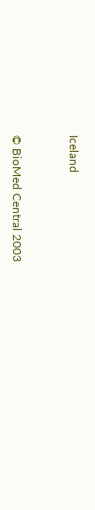Iceland


© BioMed Central 2003